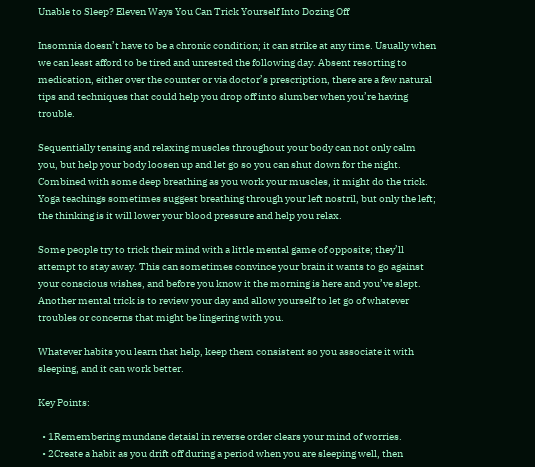Unable to Sleep? Eleven Ways You Can Trick Yourself Into Dozing Off

Insomnia doesn’t have to be a chronic condition; it can strike at any time. Usually when we can least afford to be tired and unrested the following day. Absent resorting to medication, either over the counter or via doctor’s prescription, there are a few natural tips and techniques that could help you drop off into slumber when you’re having trouble.

Sequentially tensing and relaxing muscles throughout your body can not only calm you, but help your body loosen up and let go so you can shut down for the night. Combined with some deep breathing as you work your muscles, it might do the trick. Yoga teachings sometimes suggest breathing through your left nostril, but only the left; the thinking is it will lower your blood pressure and help you relax.

Some people try to trick their mind with a little mental game of opposite; they’ll attempt to stay away. This can sometimes convince your brain it wants to go against your conscious wishes, and before you know it the morning is here and you’ve slept. Another mental trick is to review your day and allow yourself to let go of whatever troubles or concerns that might be lingering with you.

Whatever habits you learn that help, keep them consistent so you associate it with sleeping, and it can work better.

Key Points:

  • 1Remembering mundane detaisl in reverse order clears your mind of worries.
  • 2Create a habit as you drift off during a period when you are sleeping well, then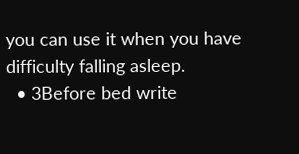you can use it when you have difficulty falling asleep.
  • 3Before bed write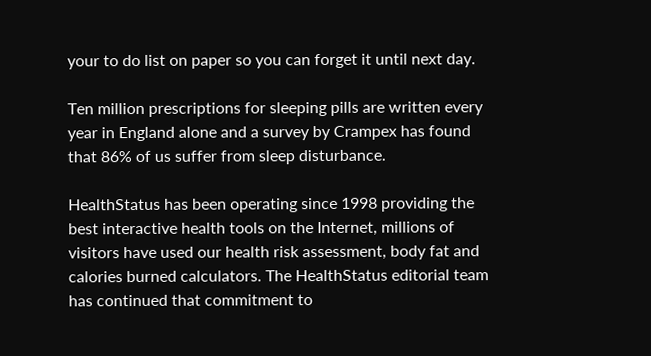your to do list on paper so you can forget it until next day.

Ten million prescriptions for sleeping pills are written every year in England alone and a survey by Crampex has found that 86% of us suffer from sleep disturbance.

HealthStatus has been operating since 1998 providing the best interactive health tools on the Internet, millions of visitors have used our health risk assessment, body fat and calories burned calculators. The HealthStatus editorial team has continued that commitment to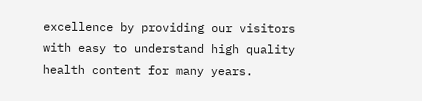excellence by providing our visitors with easy to understand high quality health content for many years.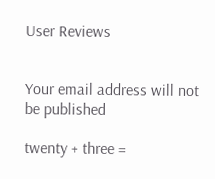User Reviews


Your email address will not be published

twenty + three =